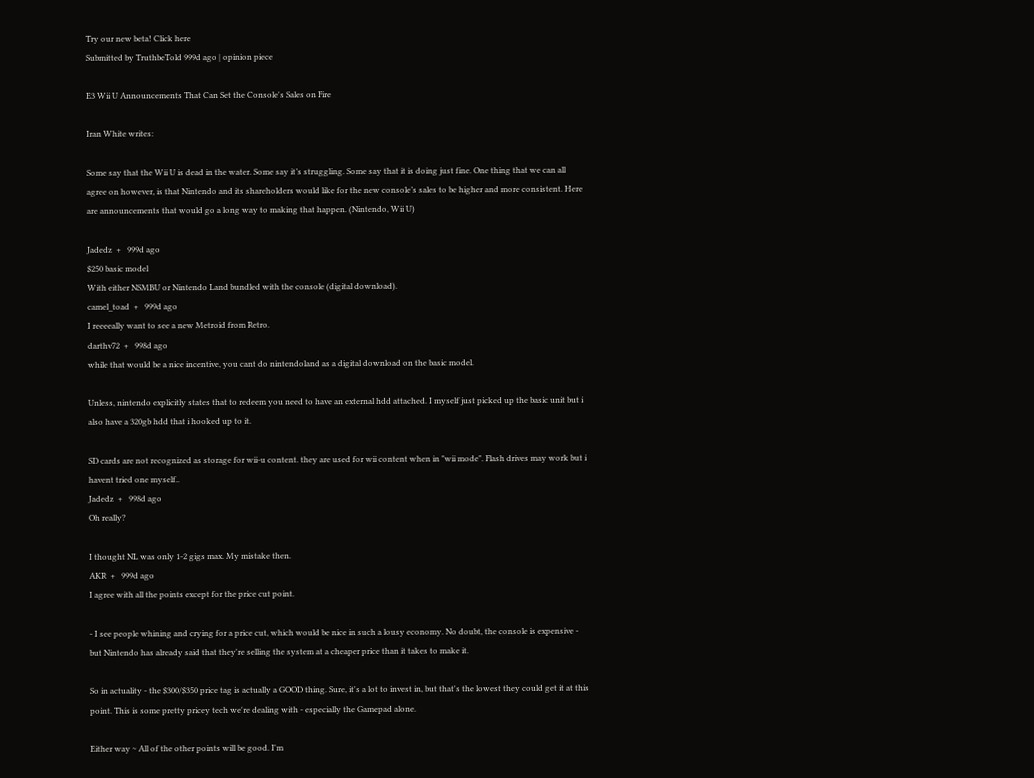Try our new beta! Click here
Submitted by TruthbeTold 999d ago | opinion piece

E3 Wii U Announcements That Can Set the Console's Sales on Fire

Iran White writes:

Some say that the Wii U is dead in the water. Some say it’s struggling. Some say that it is doing just fine. One thing that we can all agree on however, is that Nintendo and its shareholders would like for the new console’s sales to be higher and more consistent. Here are announcements that would go a long way to making that happen. (Nintendo, Wii U)

Jadedz  +   999d ago
$250 basic model
With either NSMBU or Nintendo Land bundled with the console (digital download).
camel_toad  +   999d ago
I reeeeally want to see a new Metroid from Retro.
darthv72  +   998d ago
while that would be a nice incentive, you cant do nintendoland as a digital download on the basic model.

Unless, nintendo explicitly states that to redeem you need to have an external hdd attached. I myself just picked up the basic unit but i also have a 320gb hdd that i hooked up to it.

SD cards are not recognized as storage for wii-u content. they are used for wii content when in "wii mode". Flash drives may work but i havent tried one myself..
Jadedz  +   998d ago
Oh really?

I thought NL was only 1-2 gigs max. My mistake then.
AKR  +   999d ago
I agree with all the points except for the price cut point.

- I see people whining and crying for a price cut, which would be nice in such a lousy economy. No doubt, the console is expensive - but Nintendo has already said that they're selling the system at a cheaper price than it takes to make it.

So in actuality - the $300/$350 price tag is actually a GOOD thing. Sure, it's a lot to invest in, but that's the lowest they could get it at this point. This is some pretty pricey tech we're dealing with - especially the Gamepad alone.

Either way ~ All of the other points will be good. I'm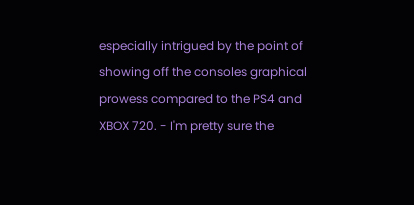especially intrigued by the point of showing off the consoles graphical prowess compared to the PS4 and XBOX 720. - I'm pretty sure the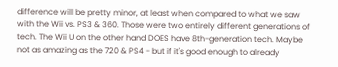difference will be pretty minor, at least when compared to what we saw with the Wii vs. PS3 & 360. Those were two entirely different generations of tech. The Wii U on the other hand DOES have 8th-generation tech. Maybe not as amazing as the 720 & PS4 - but if it's good enough to already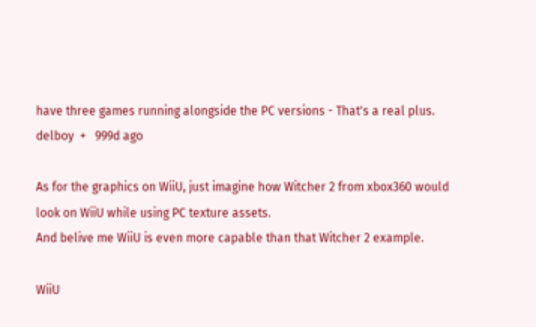have three games running alongside the PC versions - That's a real plus.
delboy  +   999d ago

As for the graphics on WiiU, just imagine how Witcher 2 from xbox360 would look on WiiU while using PC texture assets.
And belive me WiiU is even more capable than that Witcher 2 example.

WiiU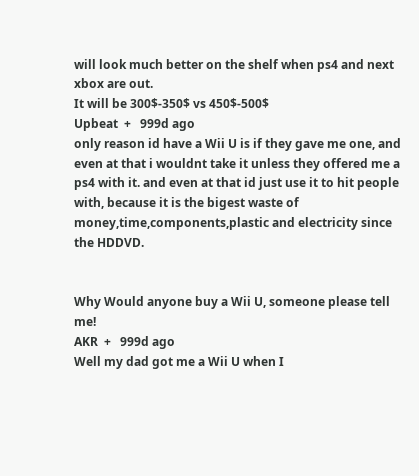will look much better on the shelf when ps4 and next xbox are out.
It will be 300$-350$ vs 450$-500$
Upbeat  +   999d ago
only reason id have a Wii U is if they gave me one, and even at that i wouldnt take it unless they offered me a ps4 with it. and even at that id just use it to hit people with, because it is the bigest waste of money,time,components,plastic and electricity since the HDDVD.


Why Would anyone buy a Wii U, someone please tell me!
AKR  +   999d ago
Well my dad got me a Wii U when I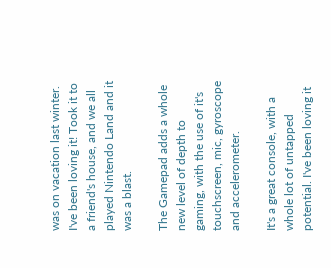was on vacation last winter. I've been loving it! Took it to a friend's house, and we all played Nintendo Land and it was a blast.

The Gamepad adds a whole new level of depth to gaming, with the use of it's touchscreen, mic, gyroscope and accelerometer.

It's a great console, with a whole lot of untapped potential. I've been loving it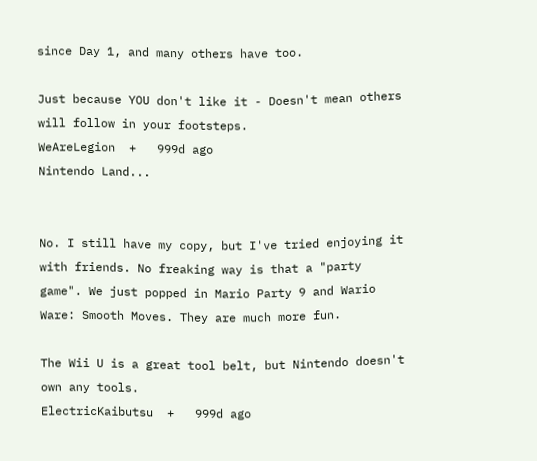since Day 1, and many others have too.

Just because YOU don't like it - Doesn't mean others will follow in your footsteps.
WeAreLegion  +   999d ago
Nintendo Land...


No. I still have my copy, but I've tried enjoying it with friends. No freaking way is that a "party game". We just popped in Mario Party 9 and Wario Ware: Smooth Moves. They are much more fun.

The Wii U is a great tool belt, but Nintendo doesn't own any tools.
ElectricKaibutsu  +   999d ago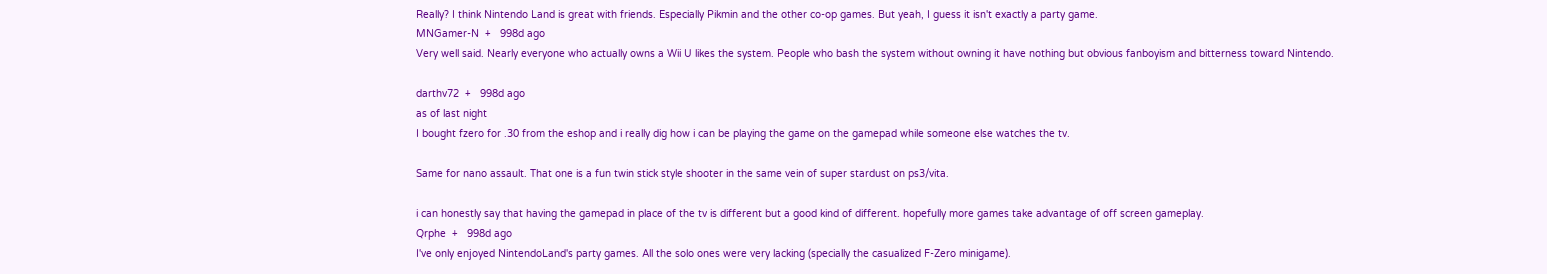Really? I think Nintendo Land is great with friends. Especially Pikmin and the other co-op games. But yeah, I guess it isn't exactly a party game.
MNGamer-N  +   998d ago
Very well said. Nearly everyone who actually owns a Wii U likes the system. People who bash the system without owning it have nothing but obvious fanboyism and bitterness toward Nintendo.

darthv72  +   998d ago
as of last night
I bought fzero for .30 from the eshop and i really dig how i can be playing the game on the gamepad while someone else watches the tv.

Same for nano assault. That one is a fun twin stick style shooter in the same vein of super stardust on ps3/vita.

i can honestly say that having the gamepad in place of the tv is different but a good kind of different. hopefully more games take advantage of off screen gameplay.
Qrphe  +   998d ago
I've only enjoyed NintendoLand's party games. All the solo ones were very lacking (specially the casualized F-Zero minigame).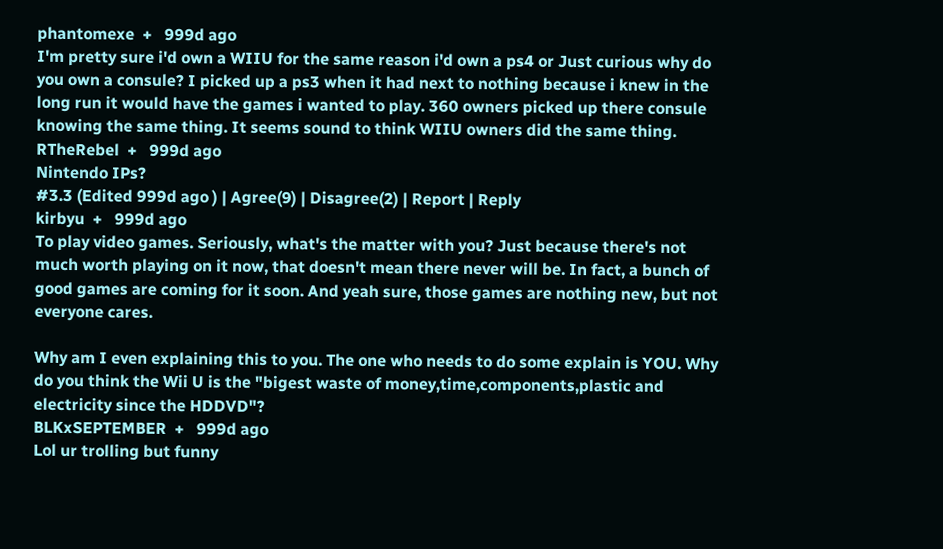phantomexe  +   999d ago
I'm pretty sure i'd own a WIIU for the same reason i'd own a ps4 or Just curious why do you own a consule? I picked up a ps3 when it had next to nothing because i knew in the long run it would have the games i wanted to play. 360 owners picked up there consule knowing the same thing. It seems sound to think WIIU owners did the same thing.
RTheRebel  +   999d ago
Nintendo IPs?
#3.3 (Edited 999d ago ) | Agree(9) | Disagree(2) | Report | Reply
kirbyu  +   999d ago
To play video games. Seriously, what's the matter with you? Just because there's not much worth playing on it now, that doesn't mean there never will be. In fact, a bunch of good games are coming for it soon. And yeah sure, those games are nothing new, but not everyone cares.

Why am I even explaining this to you. The one who needs to do some explain is YOU. Why do you think the Wii U is the "bigest waste of money,time,components,plastic and electricity since the HDDVD"?
BLKxSEPTEMBER  +   999d ago
Lol ur trolling but funny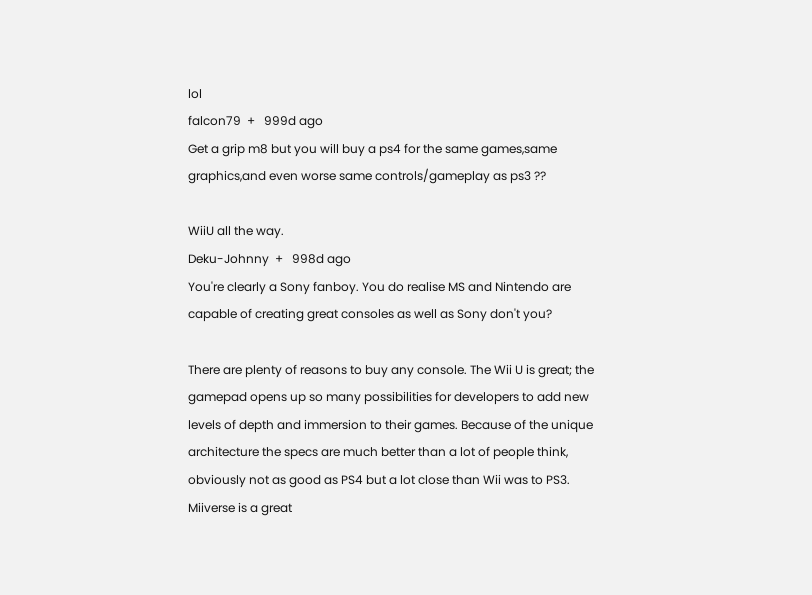lol
falcon79  +   999d ago
Get a grip m8 but you will buy a ps4 for the same games,same graphics,and even worse same controls/gameplay as ps3 ??

WiiU all the way.
Deku-Johnny  +   998d ago
You're clearly a Sony fanboy. You do realise MS and Nintendo are capable of creating great consoles as well as Sony don't you?

There are plenty of reasons to buy any console. The Wii U is great; the gamepad opens up so many possibilities for developers to add new levels of depth and immersion to their games. Because of the unique architecture the specs are much better than a lot of people think, obviously not as good as PS4 but a lot close than Wii was to PS3. Miiverse is a great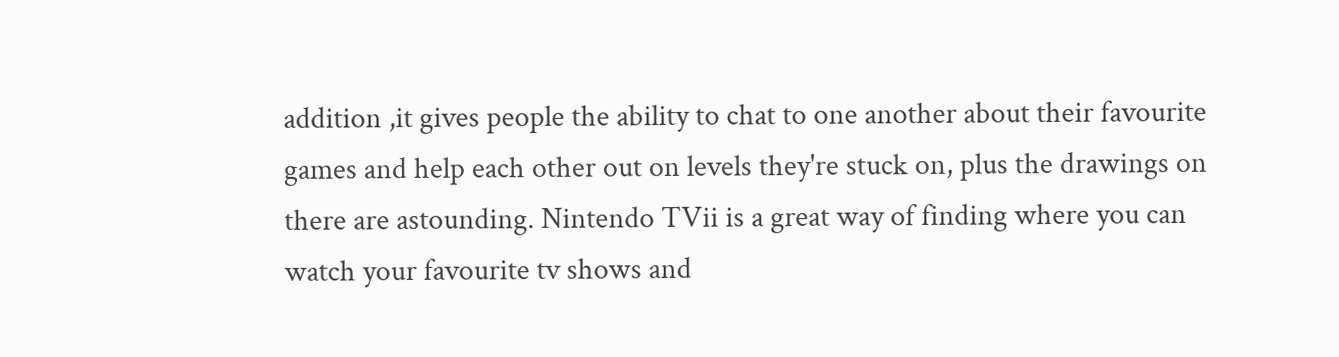addition ,it gives people the ability to chat to one another about their favourite games and help each other out on levels they're stuck on, plus the drawings on there are astounding. Nintendo TVii is a great way of finding where you can watch your favourite tv shows and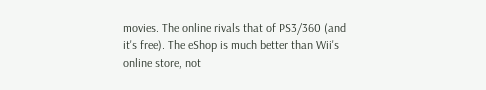movies. The online rivals that of PS3/360 (and it's free). The eShop is much better than Wii's online store, not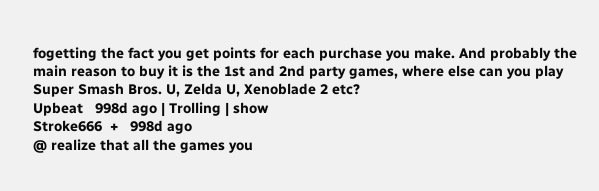fogetting the fact you get points for each purchase you make. And probably the main reason to buy it is the 1st and 2nd party games, where else can you play Super Smash Bros. U, Zelda U, Xenoblade 2 etc?
Upbeat   998d ago | Trolling | show
Stroke666  +   998d ago
@ realize that all the games you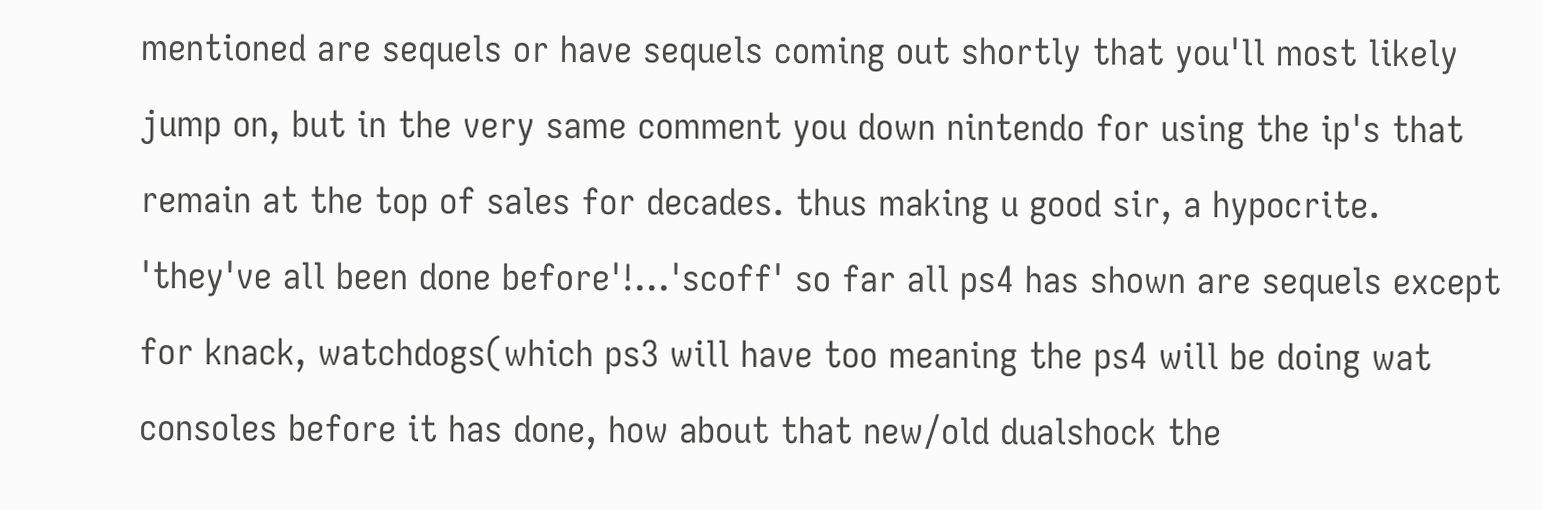mentioned are sequels or have sequels coming out shortly that you'll most likely jump on, but in the very same comment you down nintendo for using the ip's that remain at the top of sales for decades. thus making u good sir, a hypocrite. 'they've all been done before'!...'scoff' so far all ps4 has shown are sequels except for knack, watchdogs(which ps3 will have too meaning the ps4 will be doing wat consoles before it has done, how about that new/old dualshock the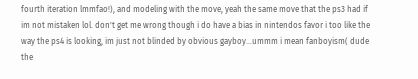fourth iteration lmmfao!), and modeling with the move, yeah the same move that the ps3 had if im not mistaken lol. don't get me wrong though i do have a bias in nintendos favor i too like the way the ps4 is looking, im just not blinded by obvious gayboy...ummm i mean fanboyism( dude the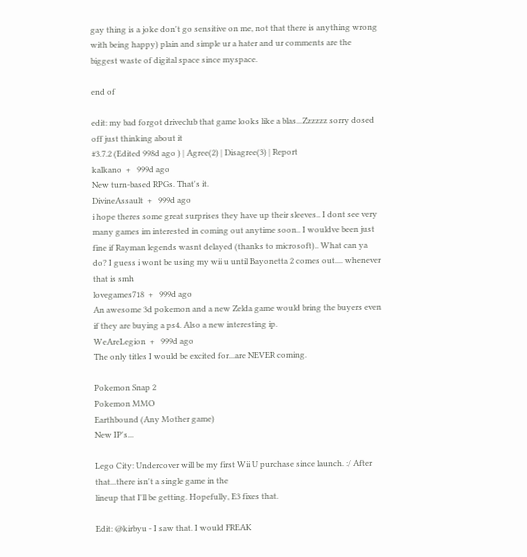gay thing is a joke don't go sensitive on me, not that there is anything wrong with being happy) plain and simple ur a hater and ur comments are the biggest waste of digital space since myspace.

end of

edit: my bad forgot driveclub that game looks like a blas...Zzzzzz sorry dosed off just thinking about it
#3.7.2 (Edited 998d ago ) | Agree(2) | Disagree(3) | Report
kalkano  +   999d ago
New turn-based RPGs. That's it.
DivineAssault  +   999d ago
i hope theres some great surprises they have up their sleeves.. I dont see very many games im interested in coming out anytime soon.. I wouldve been just fine if Rayman legends wasnt delayed (thanks to microsoft).. What can ya do? I guess i wont be using my wii u until Bayonetta 2 comes out.... whenever that is smh
lovegames718  +   999d ago
An awesome 3d pokemon and a new Zelda game would bring the buyers even if they are buying a ps4. Also a new interesting ip.
WeAreLegion  +   999d ago
The only titles I would be excited for...are NEVER coming.

Pokemon Snap 2
Pokemon MMO
Earthbound (Any Mother game)
New IP's...

Lego City: Undercover will be my first Wii U purchase since launch. :/ After that...there isn't a single game in the
lineup that I'll be getting. Hopefully, E3 fixes that.

Edit: @kirbyu - I saw that. I would FREAK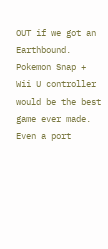OUT if we got an Earthbound. Pokemon Snap + Wii U controller would be the best game ever made. Even a port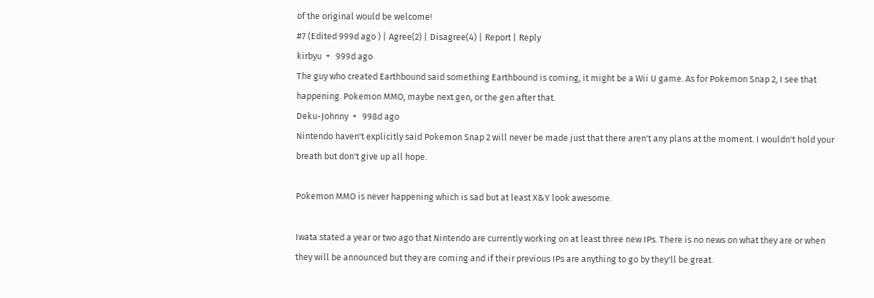of the original would be welcome!
#7 (Edited 999d ago ) | Agree(2) | Disagree(4) | Report | Reply
kirbyu  +   999d ago
The guy who created Earthbound said something Earthbound is coming, it might be a Wii U game. As for Pokemon Snap 2, I see that happening. Pokemon MMO, maybe next gen, or the gen after that.
Deku-Johnny  +   998d ago
Nintendo haven't explicitly said Pokemon Snap 2 will never be made just that there aren't any plans at the moment. I wouldn't hold your breath but don't give up all hope.

Pokemon MMO is never happening which is sad but at least X&Y look awesome.

Iwata stated a year or two ago that Nintendo are currently working on at least three new IPs. There is no news on what they are or when they will be announced but they are coming and if their previous IPs are anything to go by they'll be great.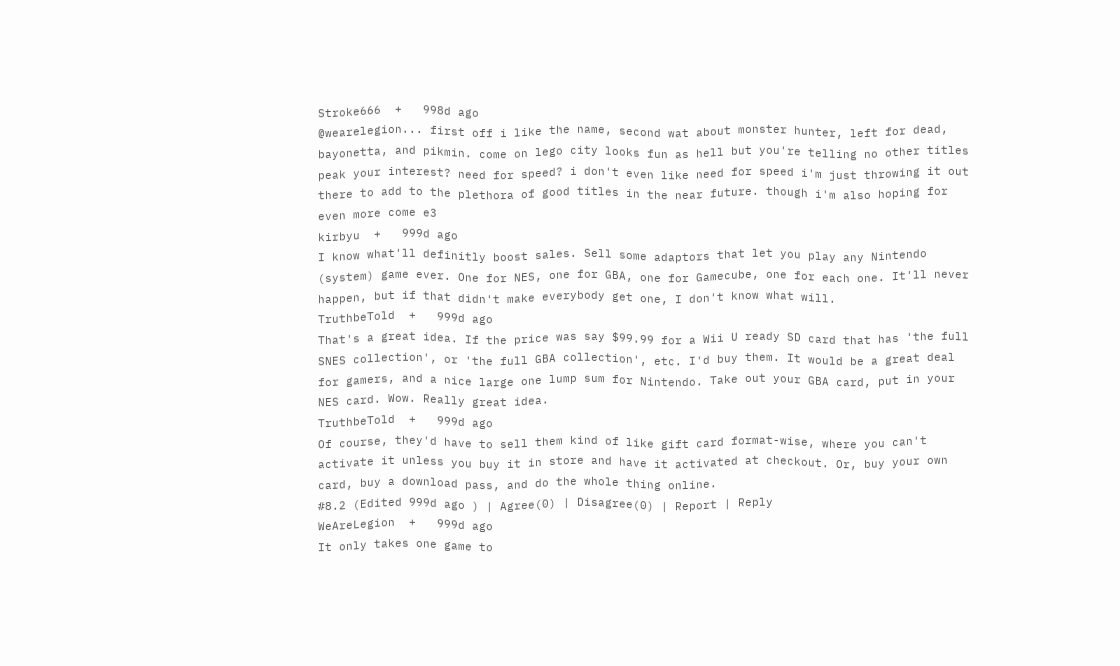Stroke666  +   998d ago
@wearelegion... first off i like the name, second wat about monster hunter, left for dead, bayonetta, and pikmin. come on lego city looks fun as hell but you're telling no other titles peak your interest? need for speed? i don't even like need for speed i'm just throwing it out there to add to the plethora of good titles in the near future. though i'm also hoping for even more come e3
kirbyu  +   999d ago
I know what'll definitly boost sales. Sell some adaptors that let you play any Nintendo (system) game ever. One for NES, one for GBA, one for Gamecube, one for each one. It'll never happen, but if that didn't make everybody get one, I don't know what will.
TruthbeTold  +   999d ago
That's a great idea. If the price was say $99.99 for a Wii U ready SD card that has 'the full SNES collection', or 'the full GBA collection', etc. I'd buy them. It would be a great deal for gamers, and a nice large one lump sum for Nintendo. Take out your GBA card, put in your NES card. Wow. Really great idea.
TruthbeTold  +   999d ago
Of course, they'd have to sell them kind of like gift card format-wise, where you can't activate it unless you buy it in store and have it activated at checkout. Or, buy your own card, buy a download pass, and do the whole thing online.
#8.2 (Edited 999d ago ) | Agree(0) | Disagree(0) | Report | Reply
WeAreLegion  +   999d ago
It only takes one game to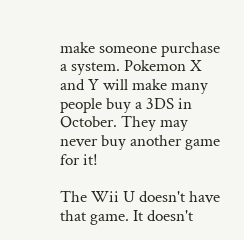make someone purchase a system. Pokemon X and Y will make many people buy a 3DS in October. They may never buy another game for it!

The Wii U doesn't have that game. It doesn't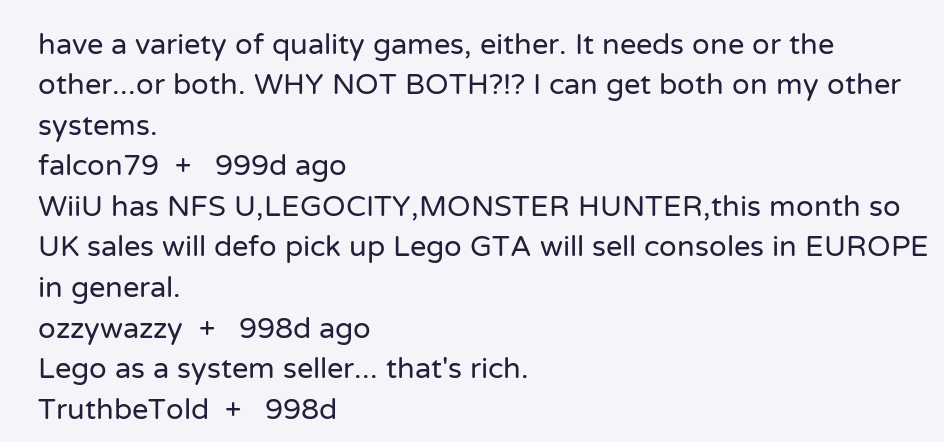have a variety of quality games, either. It needs one or the other...or both. WHY NOT BOTH?!? I can get both on my other systems.
falcon79  +   999d ago
WiiU has NFS U,LEGOCITY,MONSTER HUNTER,this month so UK sales will defo pick up Lego GTA will sell consoles in EUROPE in general.
ozzywazzy  +   998d ago
Lego as a system seller... that's rich.
TruthbeTold  +   998d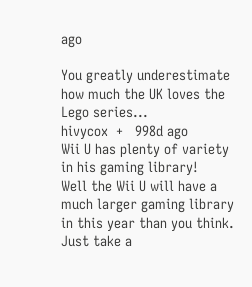ago

You greatly underestimate how much the UK loves the Lego series...
hivycox  +   998d ago
Wii U has plenty of variety in his gaming library!
Well the Wii U will have a much larger gaming library in this year than you think. Just take a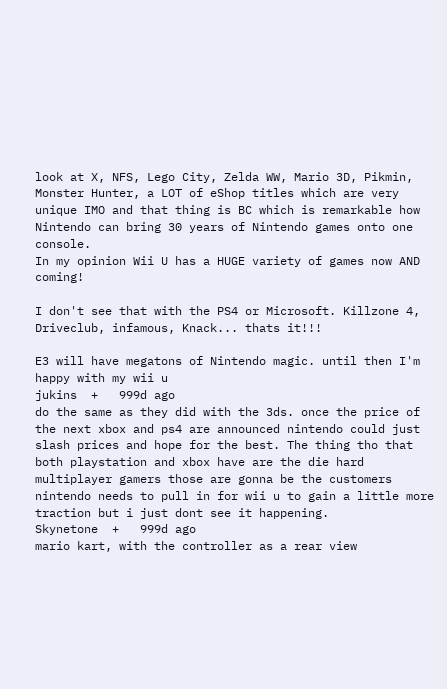look at X, NFS, Lego City, Zelda WW, Mario 3D, Pikmin, Monster Hunter, a LOT of eShop titles which are very unique IMO and that thing is BC which is remarkable how Nintendo can bring 30 years of Nintendo games onto one console.
In my opinion Wii U has a HUGE variety of games now AND coming!

I don't see that with the PS4 or Microsoft. Killzone 4, Driveclub, infamous, Knack... thats it!!!

E3 will have megatons of Nintendo magic. until then I'm happy with my wii u
jukins  +   999d ago
do the same as they did with the 3ds. once the price of the next xbox and ps4 are announced nintendo could just slash prices and hope for the best. The thing tho that both playstation and xbox have are the die hard multiplayer gamers those are gonna be the customers nintendo needs to pull in for wii u to gain a little more traction but i just dont see it happening.
Skynetone  +   999d ago
mario kart, with the controller as a rear view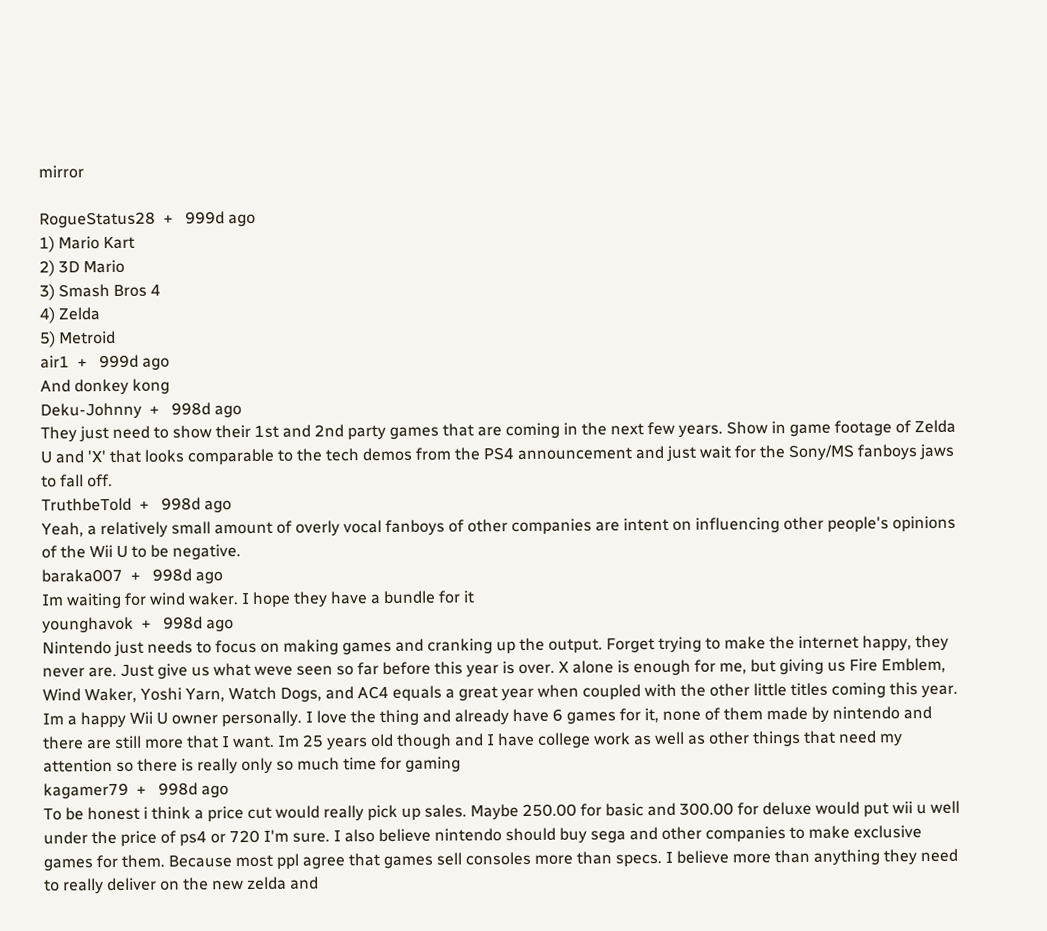mirror

RogueStatus28  +   999d ago
1) Mario Kart
2) 3D Mario
3) Smash Bros 4
4) Zelda
5) Metroid
air1  +   999d ago
And donkey kong
Deku-Johnny  +   998d ago
They just need to show their 1st and 2nd party games that are coming in the next few years. Show in game footage of Zelda U and 'X' that looks comparable to the tech demos from the PS4 announcement and just wait for the Sony/MS fanboys jaws to fall off.
TruthbeTold  +   998d ago
Yeah, a relatively small amount of overly vocal fanboys of other companies are intent on influencing other people's opinions of the Wii U to be negative.
baraka007  +   998d ago
Im waiting for wind waker. I hope they have a bundle for it
younghavok  +   998d ago
Nintendo just needs to focus on making games and cranking up the output. Forget trying to make the internet happy, they never are. Just give us what weve seen so far before this year is over. X alone is enough for me, but giving us Fire Emblem, Wind Waker, Yoshi Yarn, Watch Dogs, and AC4 equals a great year when coupled with the other little titles coming this year. Im a happy Wii U owner personally. I love the thing and already have 6 games for it, none of them made by nintendo and there are still more that I want. Im 25 years old though and I have college work as well as other things that need my attention so there is really only so much time for gaming
kagamer79  +   998d ago
To be honest i think a price cut would really pick up sales. Maybe 250.00 for basic and 300.00 for deluxe would put wii u well under the price of ps4 or 720 I'm sure. I also believe nintendo should buy sega and other companies to make exclusive games for them. Because most ppl agree that games sell consoles more than specs. I believe more than anything they need to really deliver on the new zelda and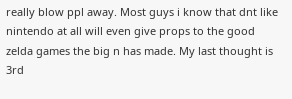really blow ppl away. Most guys i know that dnt like nintendo at all will even give props to the good zelda games the big n has made. My last thought is 3rd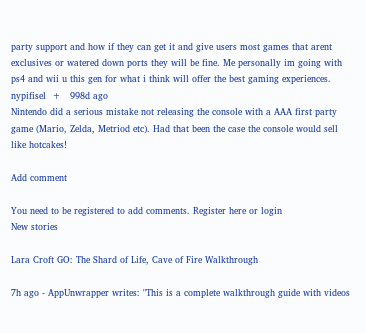party support and how if they can get it and give users most games that arent exclusives or watered down ports they will be fine. Me personally im going with ps4 and wii u this gen for what i think will offer the best gaming experiences.
nypifisel  +   998d ago
Nintendo did a serious mistake not releasing the console with a AAA first party game (Mario, Zelda, Metriod etc). Had that been the case the console would sell like hotcakes!

Add comment

You need to be registered to add comments. Register here or login
New stories

Lara Croft GO: The Shard of Life, Cave of Fire Walkthrough

7h ago - AppUnwrapper writes: "This is a complete walkthrough guide with videos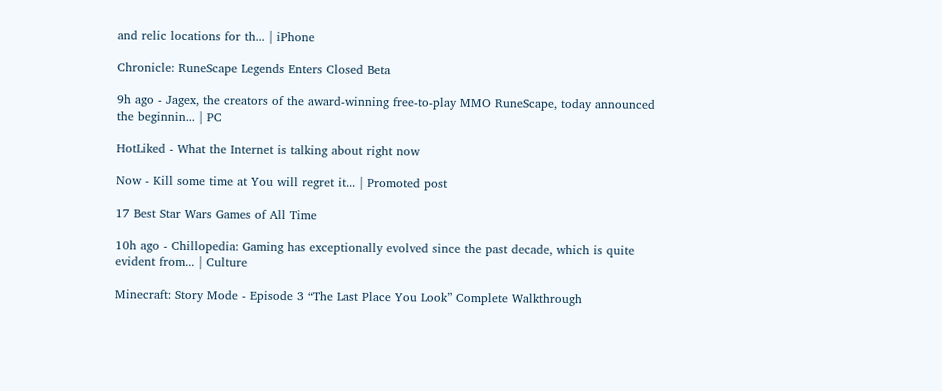and relic locations for th... | iPhone

Chronicle: RuneScape Legends Enters Closed Beta

9h ago - Jagex, the creators of the award-winning free-to-play MMO RuneScape, today announced the beginnin... | PC

HotLiked - What the Internet is talking about right now

Now - Kill some time at You will regret it... | Promoted post

17 Best Star Wars Games of All Time

10h ago - Chillopedia: Gaming has exceptionally evolved since the past decade, which is quite evident from... | Culture

Minecraft: Story Mode - Episode 3 “The Last Place You Look” Complete Walkthrough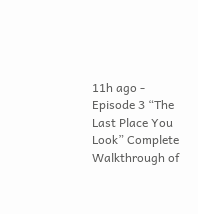11h ago - Episode 3 “The Last Place You Look” Complete Walkthrough of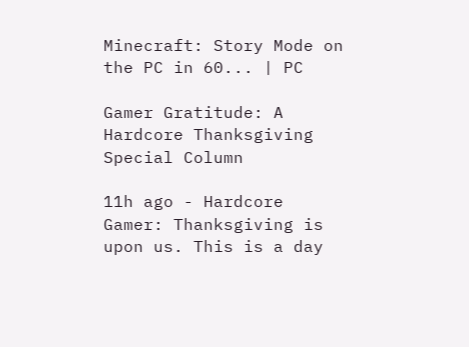Minecraft: Story Mode on the PC in 60... | PC

Gamer Gratitude: A Hardcore Thanksgiving Special Column

11h ago - Hardcore Gamer: Thanksgiving is upon us. This is a day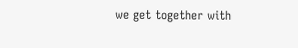we get together with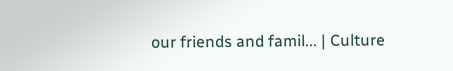our friends and famil... | Culture